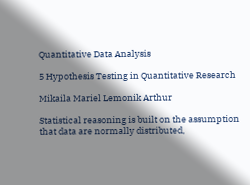Quantitative Data Analysis

5 Hypothesis Testing in Quantitative Research

Mikaila Mariel Lemonik Arthur

Statistical reasoning is built on the assumption that data are normally distributed,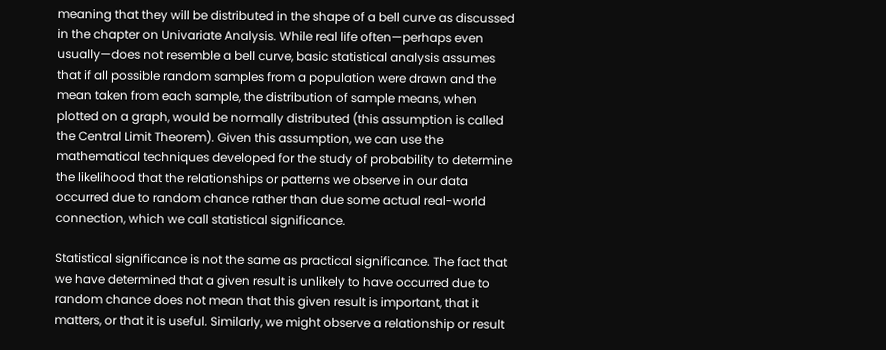meaning that they will be distributed in the shape of a bell curve as discussed in the chapter on Univariate Analysis. While real life often—perhaps even usually—does not resemble a bell curve, basic statistical analysis assumes that if all possible random samples from a population were drawn and the mean taken from each sample, the distribution of sample means, when plotted on a graph, would be normally distributed (this assumption is called the Central Limit Theorem). Given this assumption, we can use the mathematical techniques developed for the study of probability to determine the likelihood that the relationships or patterns we observe in our data occurred due to random chance rather than due some actual real-world connection, which we call statistical significance.

Statistical significance is not the same as practical significance. The fact that we have determined that a given result is unlikely to have occurred due to random chance does not mean that this given result is important, that it matters, or that it is useful. Similarly, we might observe a relationship or result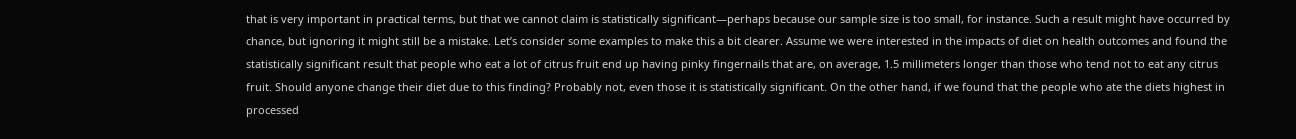that is very important in practical terms, but that we cannot claim is statistically significant—perhaps because our sample size is too small, for instance. Such a result might have occurred by chance, but ignoring it might still be a mistake. Let’s consider some examples to make this a bit clearer. Assume we were interested in the impacts of diet on health outcomes and found the statistically significant result that people who eat a lot of citrus fruit end up having pinky fingernails that are, on average, 1.5 millimeters longer than those who tend not to eat any citrus fruit. Should anyone change their diet due to this finding? Probably not, even those it is statistically significant. On the other hand, if we found that the people who ate the diets highest in processed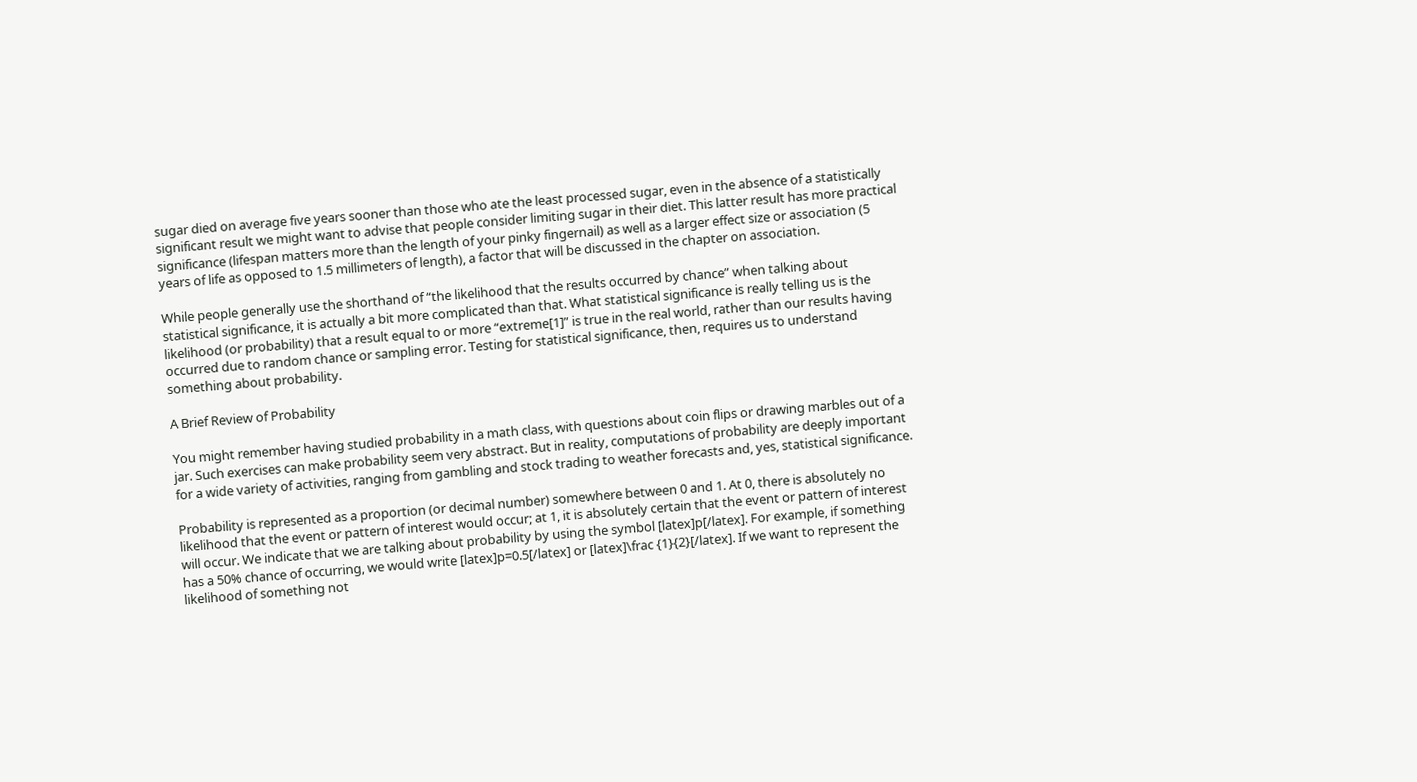sugar died on average five years sooner than those who ate the least processed sugar, even in the absence of a statistically significant result we might want to advise that people consider limiting sugar in their diet. This latter result has more practical significance (lifespan matters more than the length of your pinky fingernail) as well as a larger effect size or association (5 years of life as opposed to 1.5 millimeters of length), a factor that will be discussed in the chapter on association.

While people generally use the shorthand of “the likelihood that the results occurred by chance” when talking about statistical significance, it is actually a bit more complicated than that. What statistical significance is really telling us is the likelihood (or probability) that a result equal to or more “extreme[1]” is true in the real world, rather than our results having occurred due to random chance or sampling error. Testing for statistical significance, then, requires us to understand something about probability.

A Brief Review of Probability

You might remember having studied probability in a math class, with questions about coin flips or drawing marbles out of a jar. Such exercises can make probability seem very abstract. But in reality, computations of probability are deeply important for a wide variety of activities, ranging from gambling and stock trading to weather forecasts and, yes, statistical significance.

Probability is represented as a proportion (or decimal number) somewhere between 0 and 1. At 0, there is absolutely no likelihood that the event or pattern of interest would occur; at 1, it is absolutely certain that the event or pattern of interest will occur. We indicate that we are talking about probability by using the symbol [latex]p[/latex]. For example, if something has a 50% chance of occurring, we would write [latex]p=0.5[/latex] or [latex]\frac {1}{2}[/latex]. If we want to represent the likelihood of something not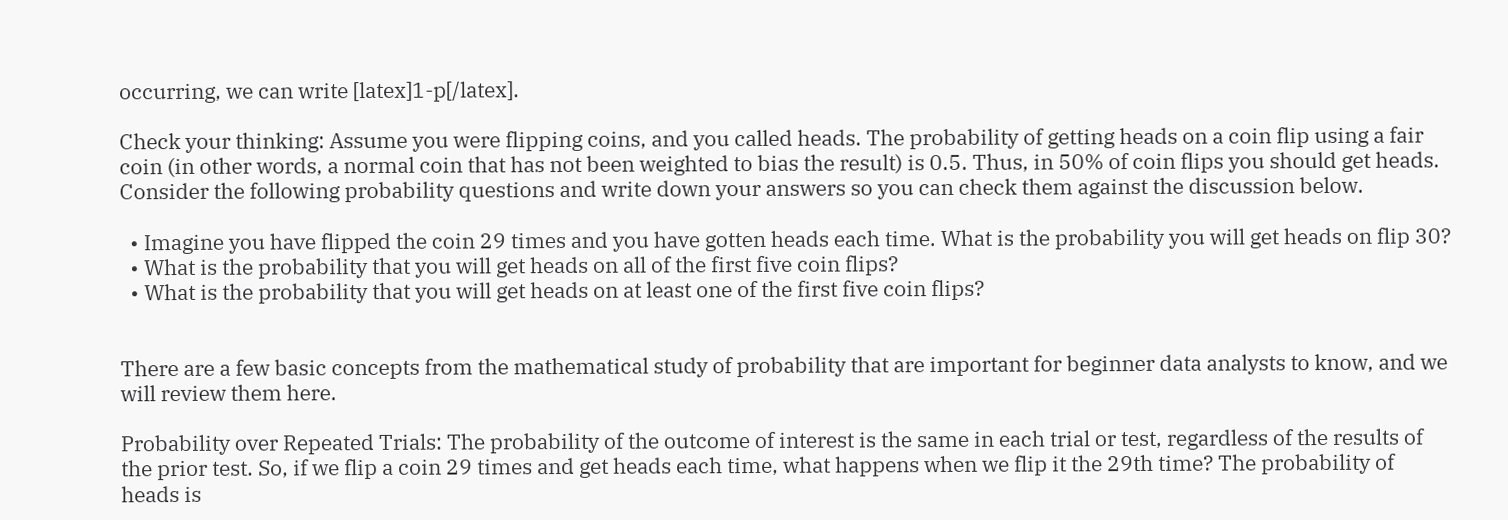occurring, we can write [latex]1-p[/latex].

Check your thinking: Assume you were flipping coins, and you called heads. The probability of getting heads on a coin flip using a fair coin (in other words, a normal coin that has not been weighted to bias the result) is 0.5. Thus, in 50% of coin flips you should get heads. Consider the following probability questions and write down your answers so you can check them against the discussion below.

  • Imagine you have flipped the coin 29 times and you have gotten heads each time. What is the probability you will get heads on flip 30?
  • What is the probability that you will get heads on all of the first five coin flips?
  • What is the probability that you will get heads on at least one of the first five coin flips?


There are a few basic concepts from the mathematical study of probability that are important for beginner data analysts to know, and we will review them here.

Probability over Repeated Trials: The probability of the outcome of interest is the same in each trial or test, regardless of the results of the prior test. So, if we flip a coin 29 times and get heads each time, what happens when we flip it the 29th time? The probability of heads is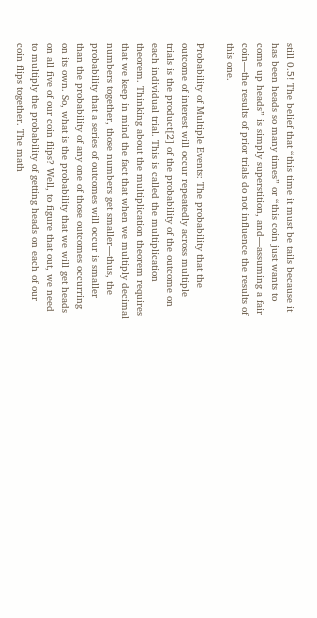still 0.5! The belief that “this time it must be tails because it has been heads so many times” or “this coin just wants to come up heads” is simply superstition, and—assuming a fair coin—the results of prior trials do not influence the results of this one.

Probability of Multiple Events: The probability that the outcome of interest will occur repeatedly across multiple trials is the product[2] of the probability of the outcome on each individual trial. This is called the multiplication theorem. Thinking about the multiplication theorem requires that we keep in mind the fact that when we multiply decimal numbers together, those numbers get smaller—thus, the probability that a series of outcomes will occur is smaller than the probability of any one of those outcomes occurring on its own. So, what is the probability that we will get heads on all five of our coin flips? Well, to figure that out, we need to multiply the probability of getting heads on each of our coin flips together. The math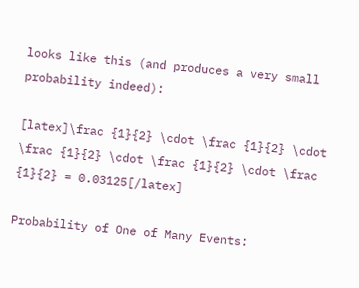looks like this (and produces a very small probability indeed):

[latex]\frac {1}{2} \cdot \frac {1}{2} \cdot \frac {1}{2} \cdot \frac {1}{2} \cdot \frac {1}{2} = 0.03125[/latex]

Probability of One of Many Events: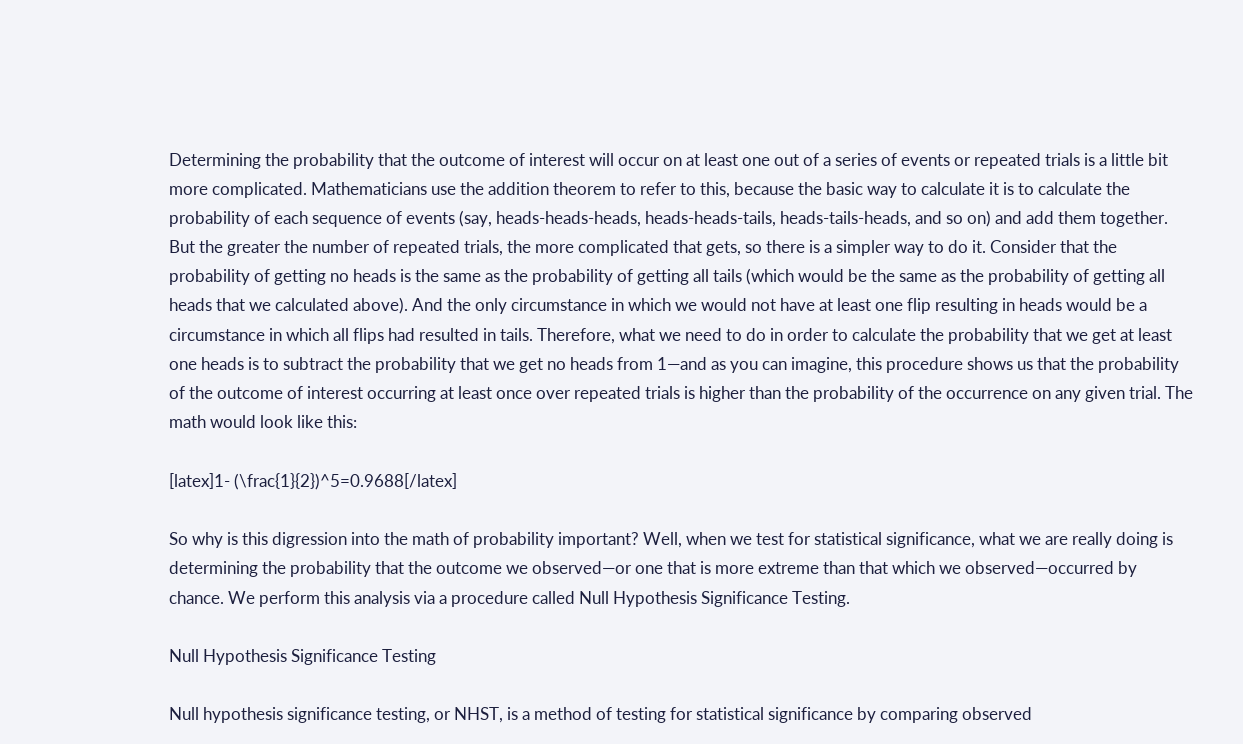Determining the probability that the outcome of interest will occur on at least one out of a series of events or repeated trials is a little bit more complicated. Mathematicians use the addition theorem to refer to this, because the basic way to calculate it is to calculate the probability of each sequence of events (say, heads-heads-heads, heads-heads-tails, heads-tails-heads, and so on) and add them together. But the greater the number of repeated trials, the more complicated that gets, so there is a simpler way to do it. Consider that the probability of getting no heads is the same as the probability of getting all tails (which would be the same as the probability of getting all heads that we calculated above). And the only circumstance in which we would not have at least one flip resulting in heads would be a circumstance in which all flips had resulted in tails. Therefore, what we need to do in order to calculate the probability that we get at least one heads is to subtract the probability that we get no heads from 1—and as you can imagine, this procedure shows us that the probability of the outcome of interest occurring at least once over repeated trials is higher than the probability of the occurrence on any given trial. The math would look like this:

[latex]1- (\frac{1}{2})^5=0.9688[/latex]

So why is this digression into the math of probability important? Well, when we test for statistical significance, what we are really doing is determining the probability that the outcome we observed—or one that is more extreme than that which we observed—occurred by chance. We perform this analysis via a procedure called Null Hypothesis Significance Testing.

Null Hypothesis Significance Testing

Null hypothesis significance testing, or NHST, is a method of testing for statistical significance by comparing observed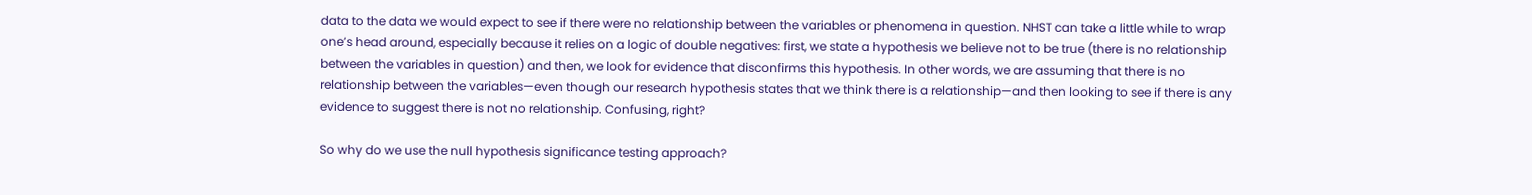data to the data we would expect to see if there were no relationship between the variables or phenomena in question. NHST can take a little while to wrap one’s head around, especially because it relies on a logic of double negatives: first, we state a hypothesis we believe not to be true (there is no relationship between the variables in question) and then, we look for evidence that disconfirms this hypothesis. In other words, we are assuming that there is no relationship between the variables—even though our research hypothesis states that we think there is a relationship—and then looking to see if there is any evidence to suggest there is not no relationship. Confusing, right?

So why do we use the null hypothesis significance testing approach?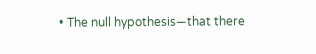• The null hypothesis—that there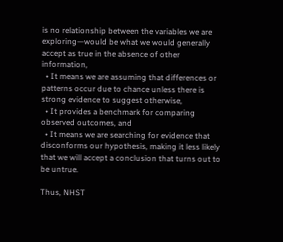is no relationship between the variables we are exploring—would be what we would generally accept as true in the absence of other information,
  • It means we are assuming that differences or patterns occur due to chance unless there is strong evidence to suggest otherwise,
  • It provides a benchmark for comparing observed outcomes, and
  • It means we are searching for evidence that disconforms our hypothesis, making it less likely that we will accept a conclusion that turns out to be untrue.

Thus, NHST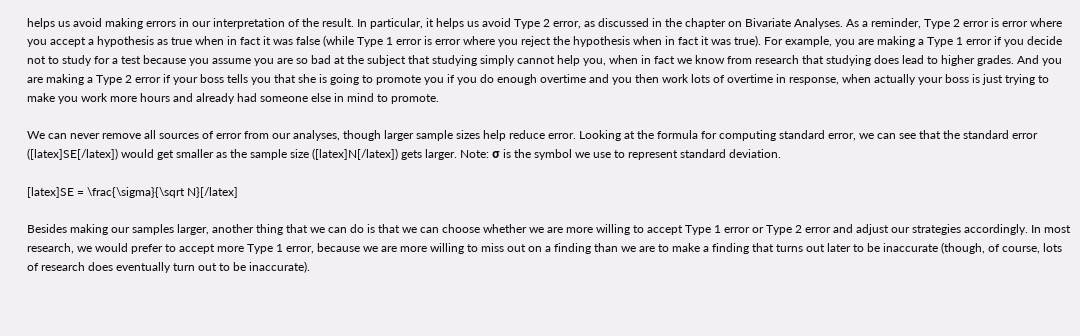helps us avoid making errors in our interpretation of the result. In particular, it helps us avoid Type 2 error, as discussed in the chapter on Bivariate Analyses. As a reminder, Type 2 error is error where you accept a hypothesis as true when in fact it was false (while Type 1 error is error where you reject the hypothesis when in fact it was true). For example, you are making a Type 1 error if you decide not to study for a test because you assume you are so bad at the subject that studying simply cannot help you, when in fact we know from research that studying does lead to higher grades. And you are making a Type 2 error if your boss tells you that she is going to promote you if you do enough overtime and you then work lots of overtime in response, when actually your boss is just trying to make you work more hours and already had someone else in mind to promote.

We can never remove all sources of error from our analyses, though larger sample sizes help reduce error. Looking at the formula for computing standard error, we can see that the standard error ([latex]SE[/latex]) would get smaller as the sample size ([latex]N[/latex]) gets larger. Note: σ is the symbol we use to represent standard deviation.

[latex]SE = \frac{\sigma}{\sqrt N}[/latex]

Besides making our samples larger, another thing that we can do is that we can choose whether we are more willing to accept Type 1 error or Type 2 error and adjust our strategies accordingly. In most research, we would prefer to accept more Type 1 error, because we are more willing to miss out on a finding than we are to make a finding that turns out later to be inaccurate (though, of course, lots of research does eventually turn out to be inaccurate).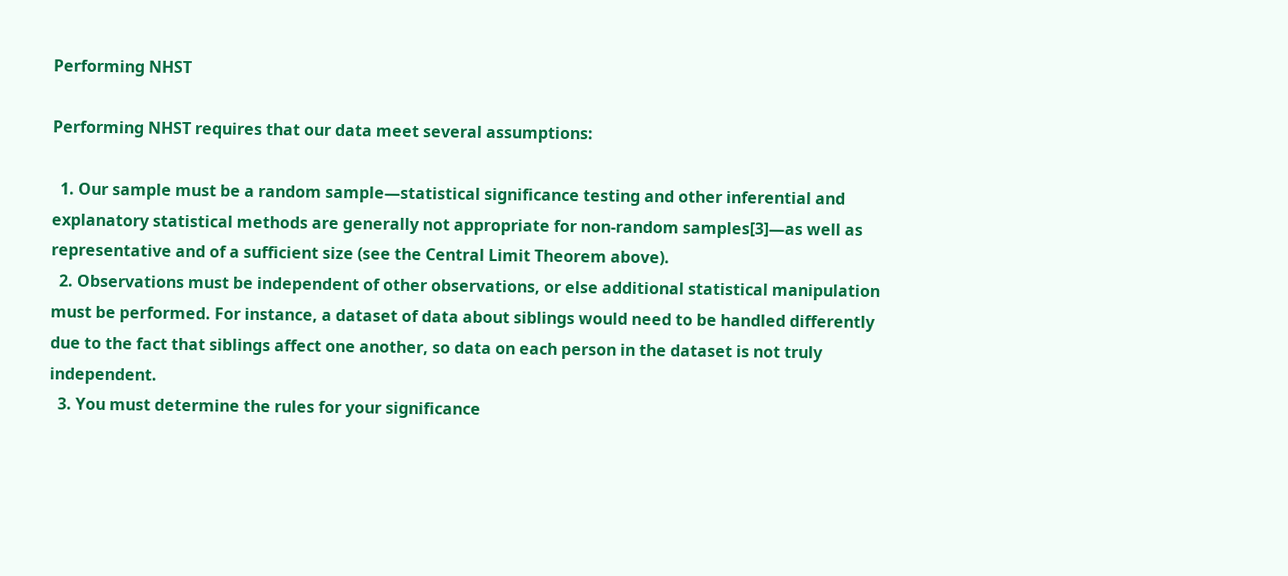Performing NHST

Performing NHST requires that our data meet several assumptions:

  1. Our sample must be a random sample—statistical significance testing and other inferential and explanatory statistical methods are generally not appropriate for non-random samples[3]—as well as representative and of a sufficient size (see the Central Limit Theorem above).
  2. Observations must be independent of other observations, or else additional statistical manipulation must be performed. For instance, a dataset of data about siblings would need to be handled differently due to the fact that siblings affect one another, so data on each person in the dataset is not truly independent.
  3. You must determine the rules for your significance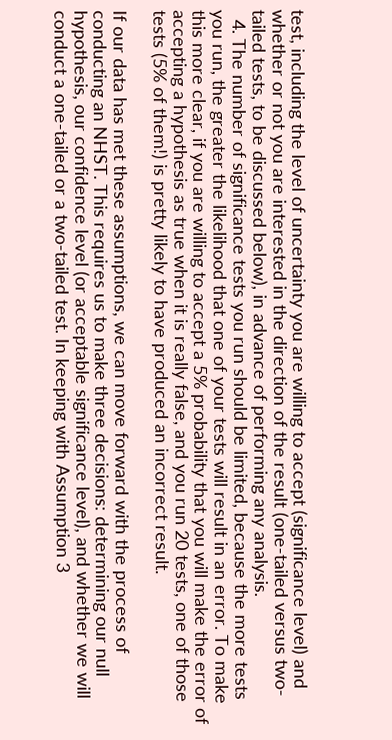test, including the level of uncertainty you are willing to accept (significance level) and whether or not you are interested in the direction of the result (one-tailed versus two-tailed tests, to be discussed below), in advance of performing any analysis.
  4. The number of significance tests you run should be limited, because the more tests you run, the greater the likelihood that one of your tests will result in an error. To make this more clear, if you are willing to accept a 5% probability that you will make the error of accepting a hypothesis as true when it is really false, and you run 20 tests, one of those tests (5% of them!) is pretty likely to have produced an incorrect result.

If our data has met these assumptions, we can move forward with the process of conducting an NHST. This requires us to make three decisions: determining our null hypothesis, our confidence level (or acceptable significance level), and whether we will conduct a one-tailed or a two-tailed test. In keeping with Assumption 3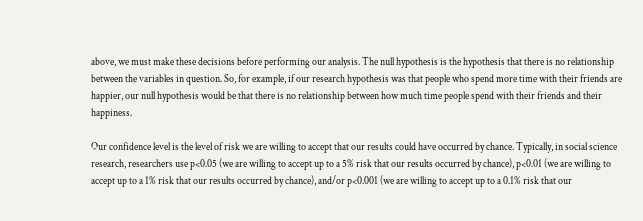above, we must make these decisions before performing our analysis. The null hypothesis is the hypothesis that there is no relationship between the variables in question. So, for example, if our research hypothesis was that people who spend more time with their friends are happier, our null hypothesis would be that there is no relationship between how much time people spend with their friends and their happiness.

Our confidence level is the level of risk we are willing to accept that our results could have occurred by chance. Typically, in social science research, researchers use p<0.05 (we are willing to accept up to a 5% risk that our results occurred by chance), p<0.01 (we are willing to accept up to a 1% risk that our results occurred by chance), and/or p<0.001 (we are willing to accept up to a 0.1% risk that our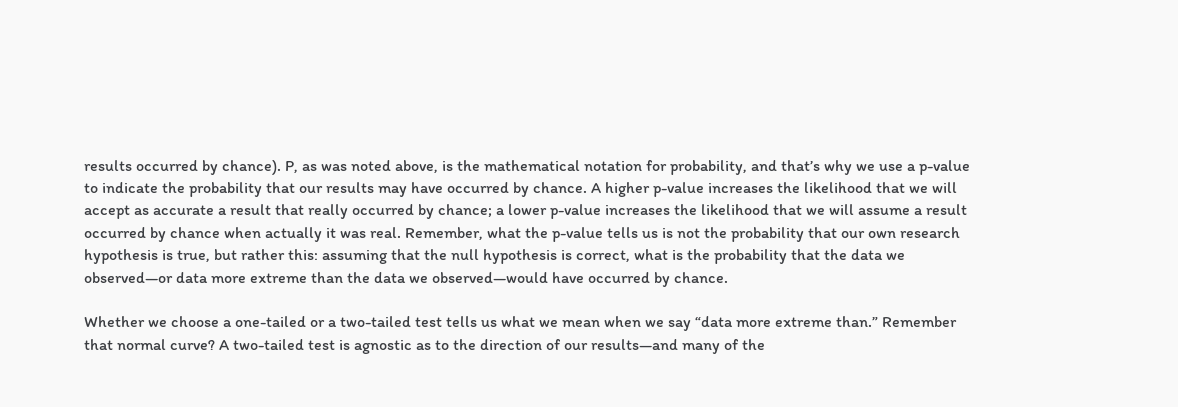results occurred by chance). P, as was noted above, is the mathematical notation for probability, and that’s why we use a p-value to indicate the probability that our results may have occurred by chance. A higher p-value increases the likelihood that we will accept as accurate a result that really occurred by chance; a lower p-value increases the likelihood that we will assume a result occurred by chance when actually it was real. Remember, what the p-value tells us is not the probability that our own research hypothesis is true, but rather this: assuming that the null hypothesis is correct, what is the probability that the data we observed—or data more extreme than the data we observed—would have occurred by chance.

Whether we choose a one-tailed or a two-tailed test tells us what we mean when we say “data more extreme than.” Remember that normal curve? A two-tailed test is agnostic as to the direction of our results—and many of the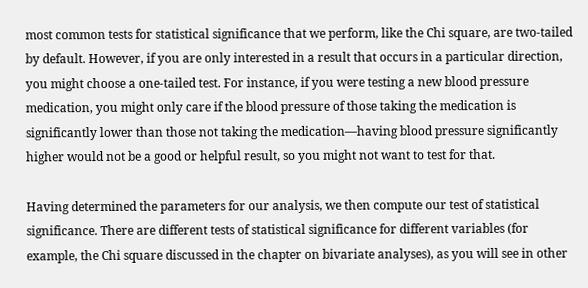most common tests for statistical significance that we perform, like the Chi square, are two-tailed by default. However, if you are only interested in a result that occurs in a particular direction, you might choose a one-tailed test. For instance, if you were testing a new blood pressure medication, you might only care if the blood pressure of those taking the medication is significantly lower than those not taking the medication—having blood pressure significantly higher would not be a good or helpful result, so you might not want to test for that.

Having determined the parameters for our analysis, we then compute our test of statistical significance. There are different tests of statistical significance for different variables (for example, the Chi square discussed in the chapter on bivariate analyses), as you will see in other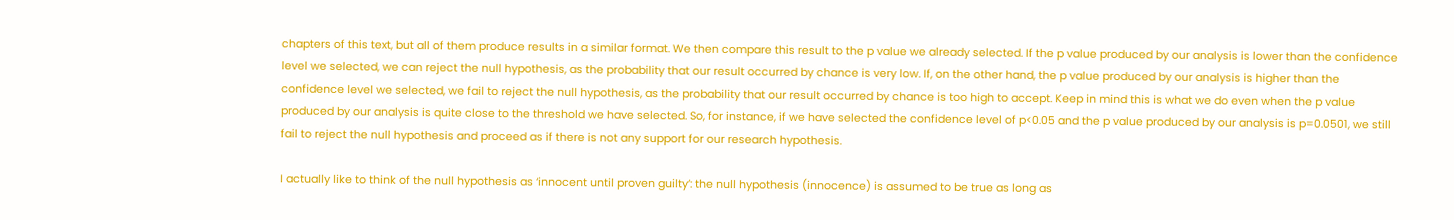chapters of this text, but all of them produce results in a similar format. We then compare this result to the p value we already selected. If the p value produced by our analysis is lower than the confidence level we selected, we can reject the null hypothesis, as the probability that our result occurred by chance is very low. If, on the other hand, the p value produced by our analysis is higher than the confidence level we selected, we fail to reject the null hypothesis, as the probability that our result occurred by chance is too high to accept. Keep in mind this is what we do even when the p value produced by our analysis is quite close to the threshold we have selected. So, for instance, if we have selected the confidence level of p<0.05 and the p value produced by our analysis is p=0.0501, we still fail to reject the null hypothesis and proceed as if there is not any support for our research hypothesis.

I actually like to think of the null hypothesis as ‘innocent until proven guilty’: the null hypothesis (innocence) is assumed to be true as long as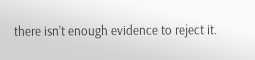there isn’t enough evidence to reject it.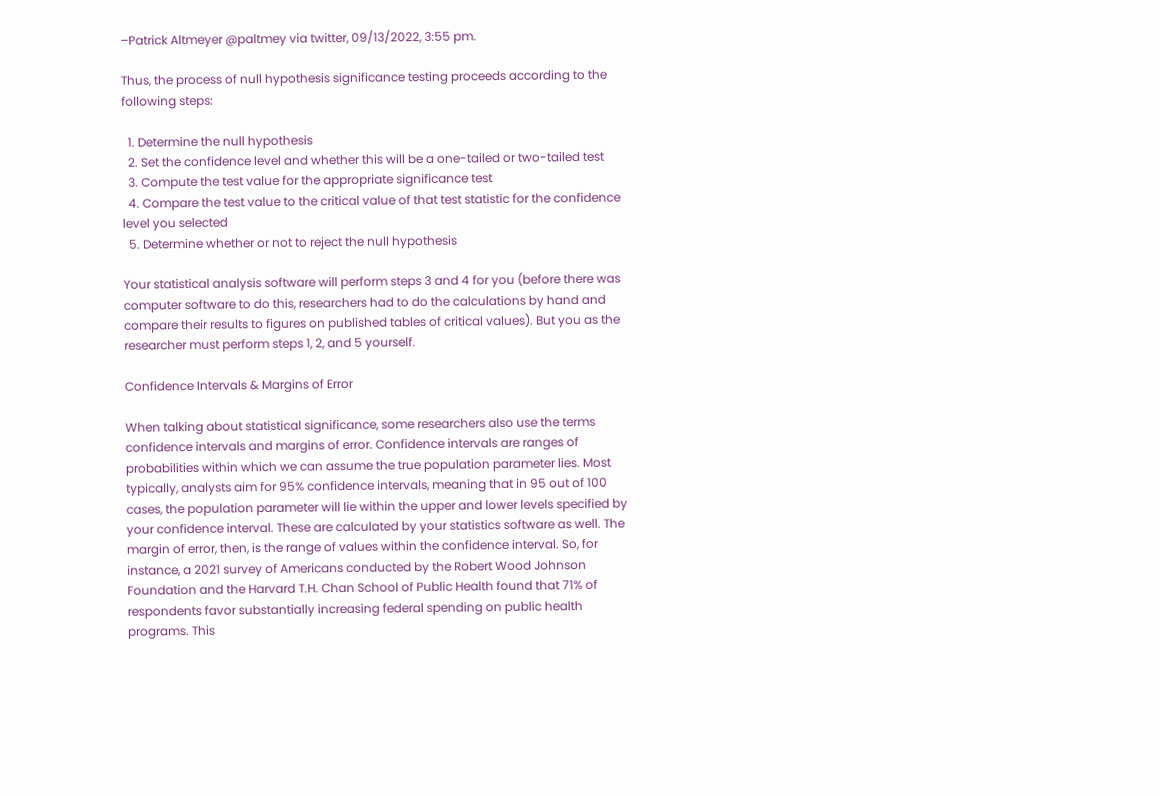–Patrick Altmeyer @paltmey via twitter, 09/13/2022, 3:55 pm.

Thus, the process of null hypothesis significance testing proceeds according to the following steps:

  1. Determine the null hypothesis
  2. Set the confidence level and whether this will be a one-tailed or two-tailed test
  3. Compute the test value for the appropriate significance test
  4. Compare the test value to the critical value of that test statistic for the confidence level you selected
  5. Determine whether or not to reject the null hypothesis

Your statistical analysis software will perform steps 3 and 4 for you (before there was computer software to do this, researchers had to do the calculations by hand and compare their results to figures on published tables of critical values). But you as the researcher must perform steps 1, 2, and 5 yourself.

Confidence Intervals & Margins of Error

When talking about statistical significance, some researchers also use the terms confidence intervals and margins of error. Confidence intervals are ranges of probabilities within which we can assume the true population parameter lies. Most typically, analysts aim for 95% confidence intervals, meaning that in 95 out of 100 cases, the population parameter will lie within the upper and lower levels specified by your confidence interval. These are calculated by your statistics software as well. The margin of error, then, is the range of values within the confidence interval. So, for instance, a 2021 survey of Americans conducted by the Robert Wood Johnson Foundation and the Harvard T.H. Chan School of Public Health found that 71% of respondents favor substantially increasing federal spending on public health programs. This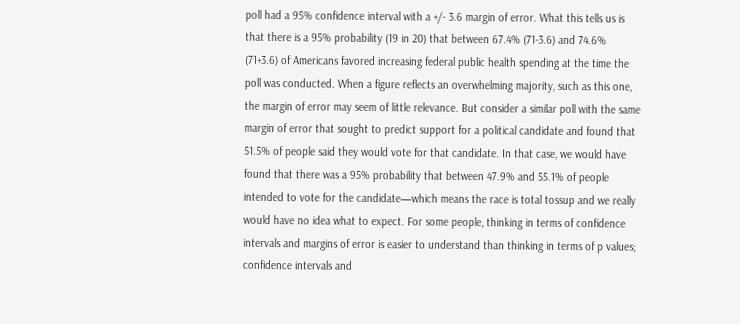poll had a 95% confidence interval with a +/- 3.6 margin of error. What this tells us is that there is a 95% probability (19 in 20) that between 67.4% (71-3.6) and 74.6% (71+3.6) of Americans favored increasing federal public health spending at the time the poll was conducted. When a figure reflects an overwhelming majority, such as this one, the margin of error may seem of little relevance. But consider a similar poll with the same margin of error that sought to predict support for a political candidate and found that 51.5% of people said they would vote for that candidate. In that case, we would have found that there was a 95% probability that between 47.9% and 55.1% of people intended to vote for the candidate—which means the race is total tossup and we really would have no idea what to expect. For some people, thinking in terms of confidence intervals and margins of error is easier to understand than thinking in terms of p values; confidence intervals and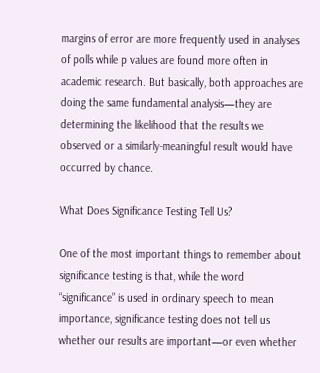margins of error are more frequently used in analyses of polls while p values are found more often in academic research. But basically, both approaches are doing the same fundamental analysis—they are determining the likelihood that the results we observed or a similarly-meaningful result would have occurred by chance.

What Does Significance Testing Tell Us?

One of the most important things to remember about significance testing is that, while the word “significance” is used in ordinary speech to mean importance, significance testing does not tell us whether our results are important—or even whether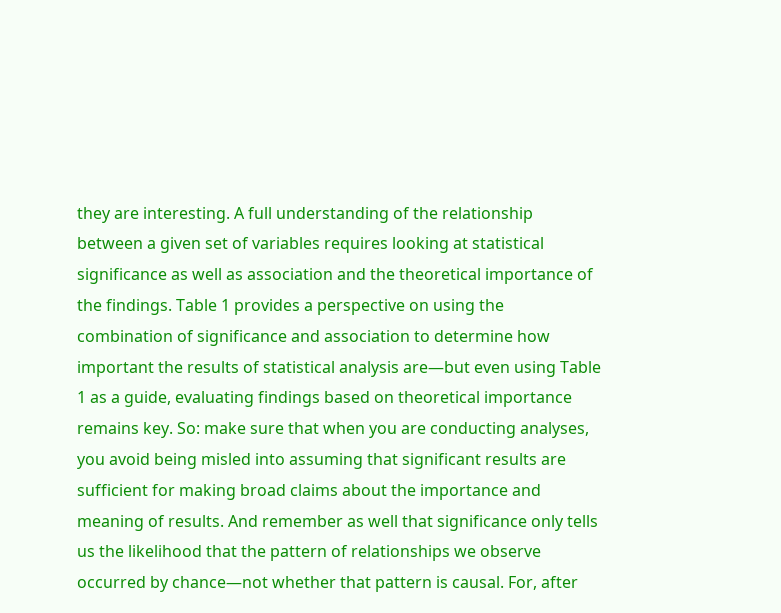they are interesting. A full understanding of the relationship between a given set of variables requires looking at statistical significance as well as association and the theoretical importance of the findings. Table 1 provides a perspective on using the combination of significance and association to determine how important the results of statistical analysis are—but even using Table 1 as a guide, evaluating findings based on theoretical importance remains key. So: make sure that when you are conducting analyses, you avoid being misled into assuming that significant results are sufficient for making broad claims about the importance and meaning of results. And remember as well that significance only tells us the likelihood that the pattern of relationships we observe occurred by chance—not whether that pattern is causal. For, after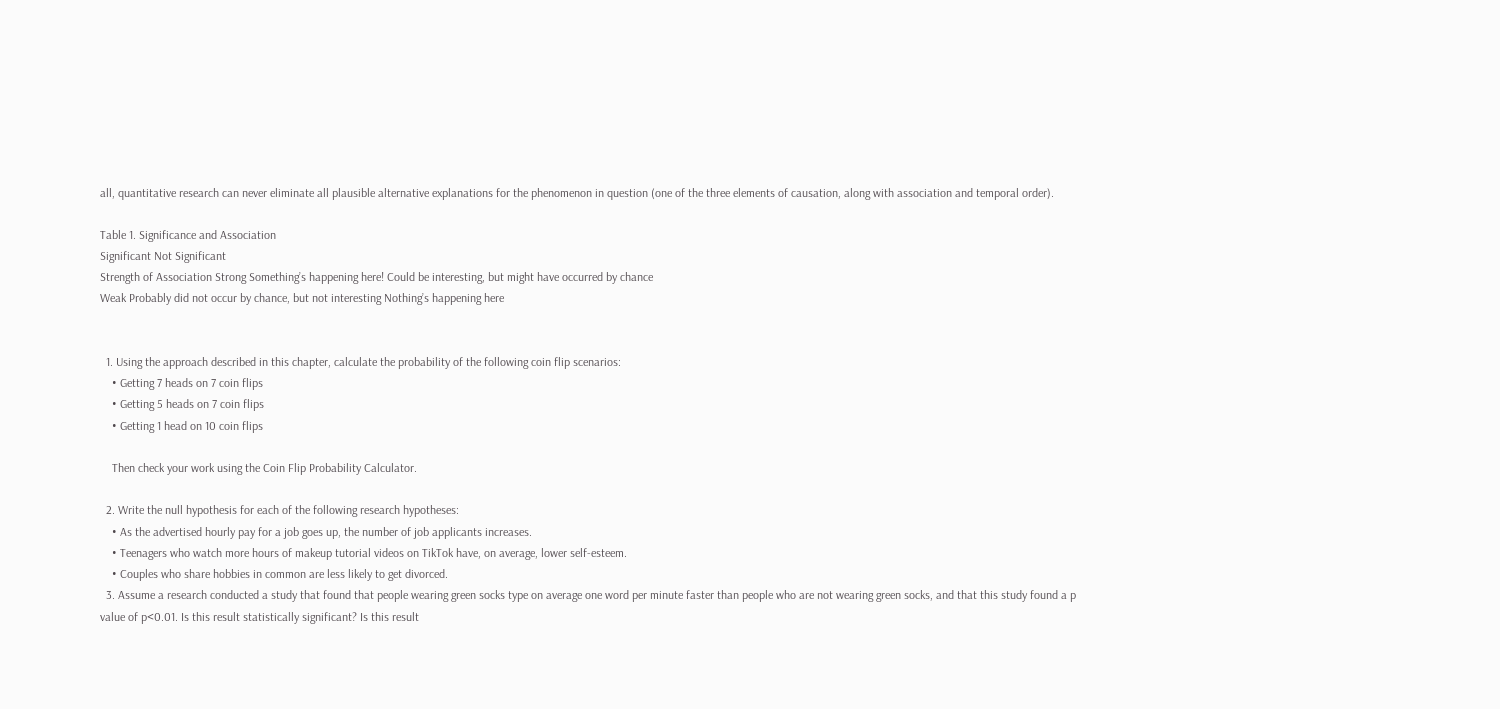all, quantitative research can never eliminate all plausible alternative explanations for the phenomenon in question (one of the three elements of causation, along with association and temporal order).

Table 1. Significance and Association
Significant Not Significant
Strength of Association Strong Something’s happening here! Could be interesting, but might have occurred by chance
Weak Probably did not occur by chance, but not interesting Nothing’s happening here


  1. Using the approach described in this chapter, calculate the probability of the following coin flip scenarios:
    • Getting 7 heads on 7 coin flips
    • Getting 5 heads on 7 coin flips
    • Getting 1 head on 10 coin flips

    Then check your work using the Coin Flip Probability Calculator.

  2. Write the null hypothesis for each of the following research hypotheses:
    • As the advertised hourly pay for a job goes up, the number of job applicants increases.
    • Teenagers who watch more hours of makeup tutorial videos on TikTok have, on average, lower self-esteem.
    • Couples who share hobbies in common are less likely to get divorced.
  3. Assume a research conducted a study that found that people wearing green socks type on average one word per minute faster than people who are not wearing green socks, and that this study found a p value of p<0.01. Is this result statistically significant? Is this result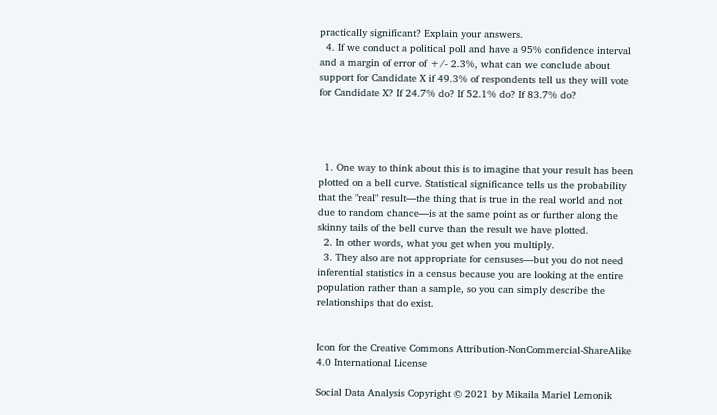practically significant? Explain your answers.
  4. If we conduct a political poll and have a 95% confidence interval and a margin of error of +/- 2.3%, what can we conclude about support for Candidate X if 49.3% of respondents tell us they will vote for Candidate X? If 24.7% do? If 52.1% do? If 83.7% do?




  1. One way to think about this is to imagine that your result has been plotted on a bell curve. Statistical significance tells us the probability that the "real" result—the thing that is true in the real world and not due to random chance—is at the same point as or further along the skinny tails of the bell curve than the result we have plotted.
  2. In other words, what you get when you multiply.
  3. They also are not appropriate for censuses—but you do not need inferential statistics in a census because you are looking at the entire population rather than a sample, so you can simply describe the relationships that do exist.


Icon for the Creative Commons Attribution-NonCommercial-ShareAlike 4.0 International License

Social Data Analysis Copyright © 2021 by Mikaila Mariel Lemonik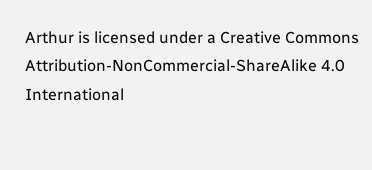Arthur is licensed under a Creative Commons Attribution-NonCommercial-ShareAlike 4.0 International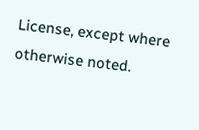License, except where otherwise noted.